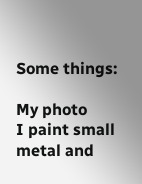Some things:

My photo
I paint small metal and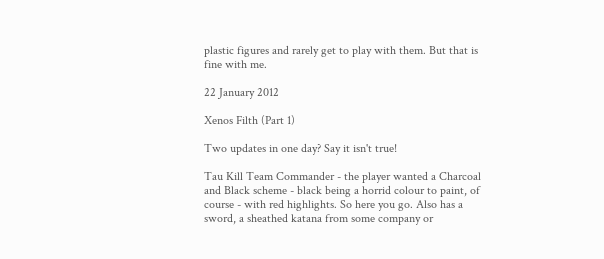plastic figures and rarely get to play with them. But that is fine with me.

22 January 2012

Xenos Filth (Part 1)

Two updates in one day? Say it isn't true!

Tau Kill Team Commander - the player wanted a Charcoal and Black scheme - black being a horrid colour to paint, of course - with red highlights. So here you go. Also has a sword, a sheathed katana from some company or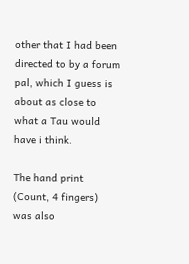other that I had been directed to by a forum pal, which I guess is about as close to what a Tau would have i think.

The hand print (Count, 4 fingers) was also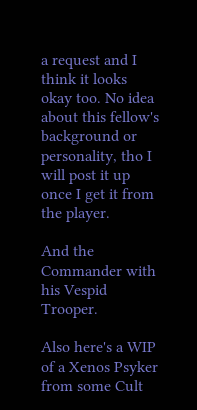a request and I think it looks okay too. No idea about this fellow's background or personality, tho I will post it up once I get it from the player.

And the Commander with his Vespid Trooper.

Also here's a WIP of a Xenos Psyker from some Cult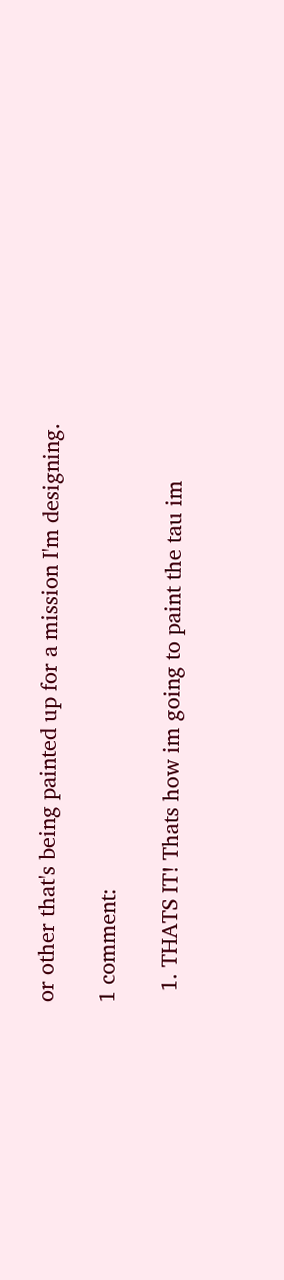or other that's being painted up for a mission I'm designing.

1 comment:

  1. THATS IT! Thats how im going to paint the tau im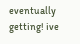eventually getting! ive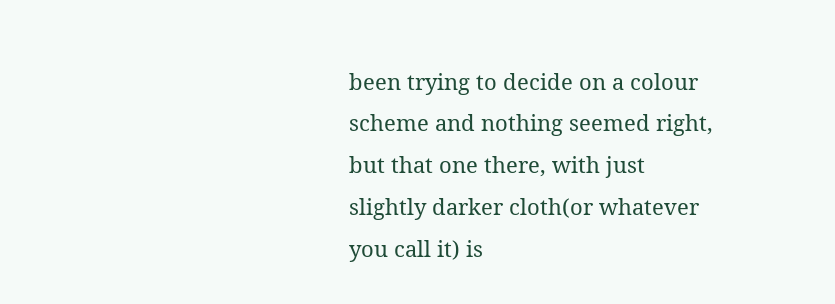been trying to decide on a colour scheme and nothing seemed right, but that one there, with just slightly darker cloth(or whatever you call it) is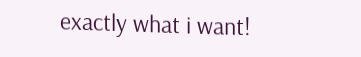exactly what i want!